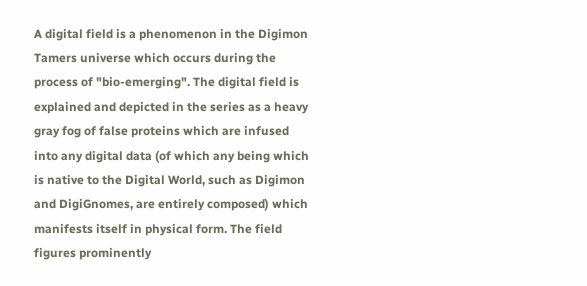A digital field is a phenomenon in the Digimon Tamers universe which occurs during the process of "bio-emerging". The digital field is explained and depicted in the series as a heavy gray fog of false proteins which are infused into any digital data (of which any being which is native to the Digital World, such as Digimon and DigiGnomes, are entirely composed) which manifests itself in physical form. The field figures prominently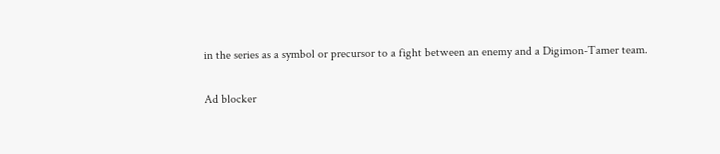in the series as a symbol or precursor to a fight between an enemy and a Digimon-Tamer team.

Ad blocker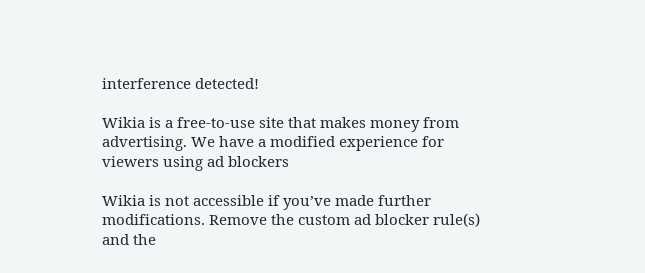interference detected!

Wikia is a free-to-use site that makes money from advertising. We have a modified experience for viewers using ad blockers

Wikia is not accessible if you’ve made further modifications. Remove the custom ad blocker rule(s) and the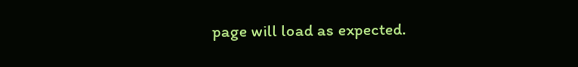page will load as expected.